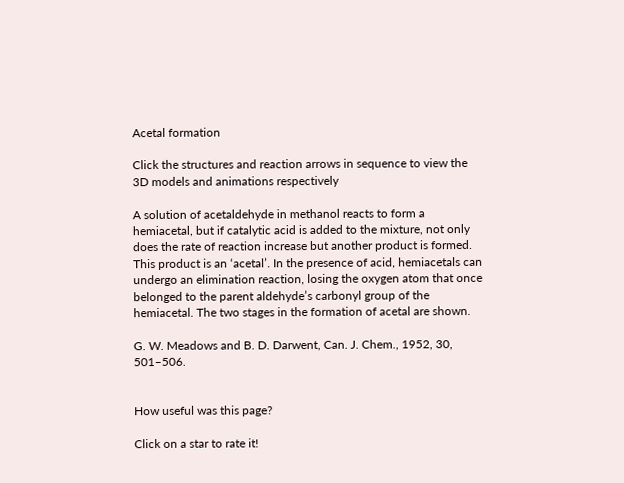Acetal formation

Click the structures and reaction arrows in sequence to view the 3D models and animations respectively

A solution of acetaldehyde in methanol reacts to form a hemiacetal, but if catalytic acid is added to the mixture, not only does the rate of reaction increase but another product is formed. This product is an ‘acetal’. In the presence of acid, hemiacetals can undergo an elimination reaction, losing the oxygen atom that once belonged to the parent aldehyde’s carbonyl group of the hemiacetal. The two stages in the formation of acetal are shown.

G. W. Meadows and B. D. Darwent, Can. J. Chem., 1952, 30, 501–506.


How useful was this page?

Click on a star to rate it!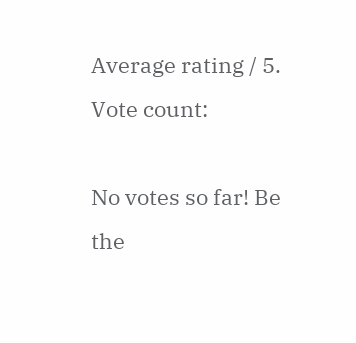Average rating / 5. Vote count:

No votes so far! Be the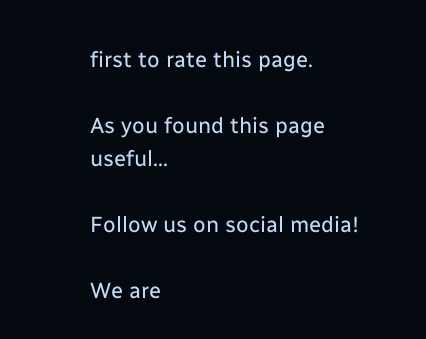first to rate this page.

As you found this page useful...

Follow us on social media!

We are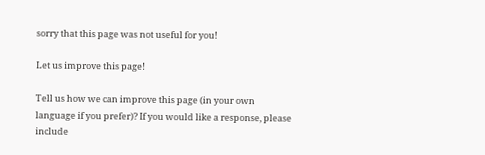sorry that this page was not useful for you!

Let us improve this page!

Tell us how we can improve this page (in your own language if you prefer)? If you would like a response, please include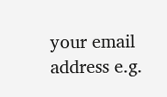your email address e.g.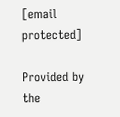[email protected]

Provided by the